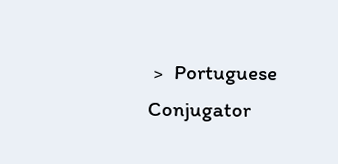﹥ Portuguese Conjugator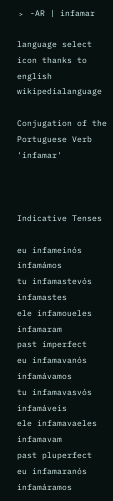﹥ -AR | infamar

language select icon thanks to english wikipedialanguage

Conjugation of the Portuguese Verb 'infamar'



Indicative Tenses

eu infameinós infamámos
tu infamastevós infamastes
ele infamoueles infamaram
past imperfect
eu infamavanós infamávamos
tu infamavasvós infamáveis
ele infamavaeles infamavam
past pluperfect
eu infamaranós infamáramos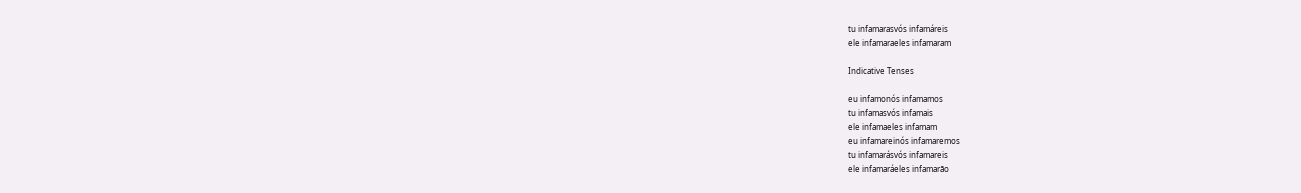tu infamarasvós infamáreis
ele infamaraeles infamaram

Indicative Tenses

eu infamonós infamamos
tu infamasvós infamais
ele infamaeles infamam
eu infamareinós infamaremos
tu infamarásvós infamareis
ele infamaráeles infamarão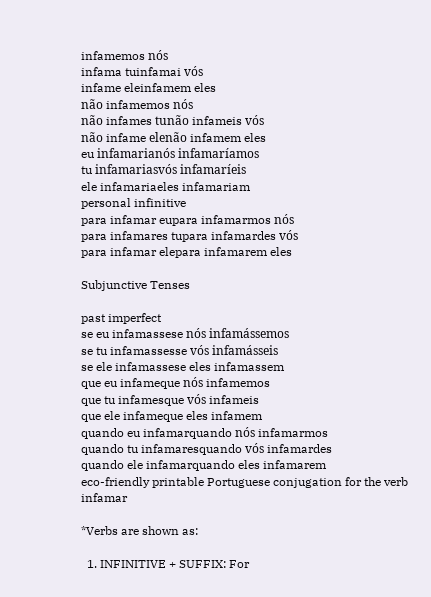infamemos nós
infama tuinfamai vós
infame eleinfamem eles
não infamemos nós
não infames tunão infameis vós
não infame elenão infamem eles
eu infamarianós infamaríamos
tu infamariasvós infamaríeis
ele infamariaeles infamariam
personal infinitive
para infamar eupara infamarmos nós
para infamares tupara infamardes vós
para infamar elepara infamarem eles

Subjunctive Tenses

past imperfect
se eu infamassese nós infamássemos
se tu infamassesse vós infamásseis
se ele infamassese eles infamassem
que eu infameque nós infamemos
que tu infamesque vós infameis
que ele infameque eles infamem
quando eu infamarquando nós infamarmos
quando tu infamaresquando vós infamardes
quando ele infamarquando eles infamarem
eco-friendly printable Portuguese conjugation for the verb infamar

*Verbs are shown as:

  1. INFINITIVE + SUFFIX: For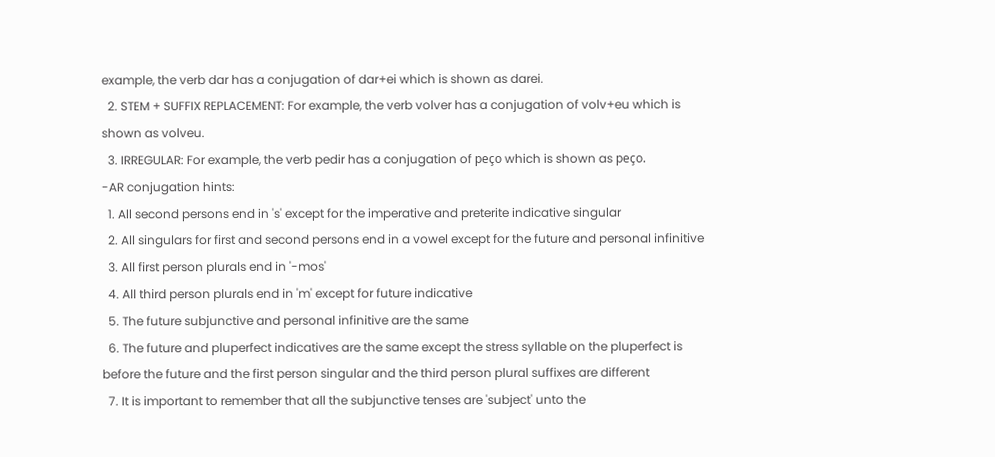example, the verb dar has a conjugation of dar+ei which is shown as darei.
  2. STEM + SUFFIX REPLACEMENT: For example, the verb volver has a conjugation of volv+eu which is shown as volveu.
  3. IRREGULAR: For example, the verb pedir has a conjugation of peço which is shown as peço.
-AR conjugation hints:
  1. All second persons end in 's' except for the imperative and preterite indicative singular
  2. All singulars for first and second persons end in a vowel except for the future and personal infinitive
  3. All first person plurals end in '-mos'
  4. All third person plurals end in 'm' except for future indicative
  5. The future subjunctive and personal infinitive are the same
  6. The future and pluperfect indicatives are the same except the stress syllable on the pluperfect is before the future and the first person singular and the third person plural suffixes are different
  7. It is important to remember that all the subjunctive tenses are 'subject' unto the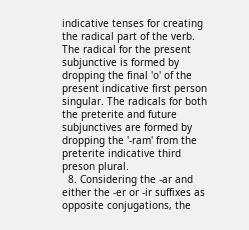indicative tenses for creating the radical part of the verb. The radical for the present subjunctive is formed by dropping the final 'o' of the present indicative first person singular. The radicals for both the preterite and future subjunctives are formed by dropping the '-ram' from the preterite indicative third preson plural.
  8. Considering the -ar and either the -er or -ir suffixes as opposite conjugations, the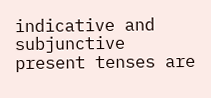indicative and subjunctive present tenses are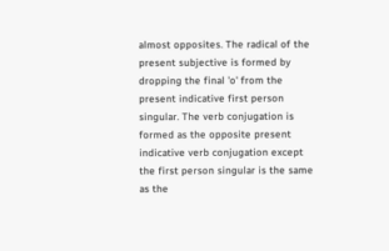almost opposites. The radical of the present subjective is formed by dropping the final 'o' from the present indicative first person singular. The verb conjugation is formed as the opposite present indicative verb conjugation except the first person singular is the same as the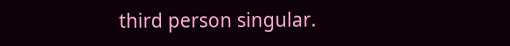third person singular.